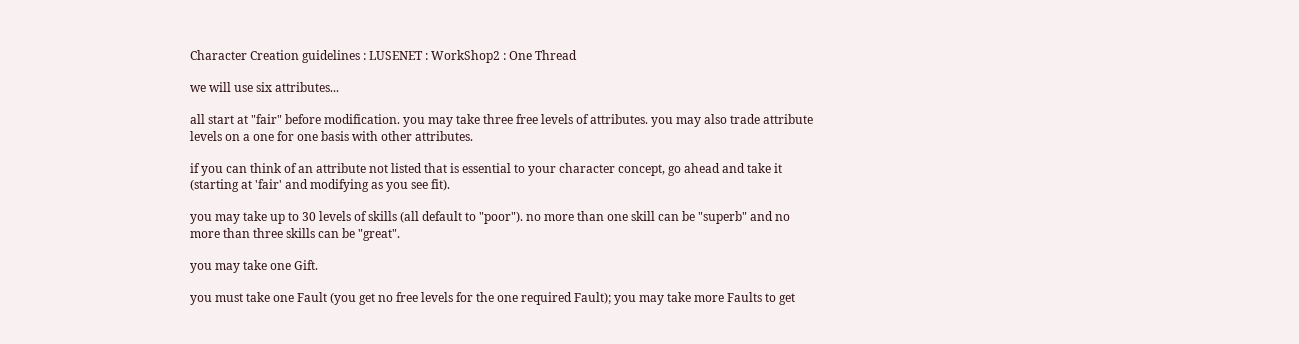Character Creation guidelines : LUSENET : WorkShop2 : One Thread

we will use six attributes...

all start at "fair" before modification. you may take three free levels of attributes. you may also trade attribute levels on a one for one basis with other attributes.

if you can think of an attribute not listed that is essential to your character concept, go ahead and take it (starting at 'fair' and modifying as you see fit).

you may take up to 30 levels of skills (all default to "poor"). no more than one skill can be "superb" and no more than three skills can be "great".

you may take one Gift.

you must take one Fault (you get no free levels for the one required Fault); you may take more Faults to get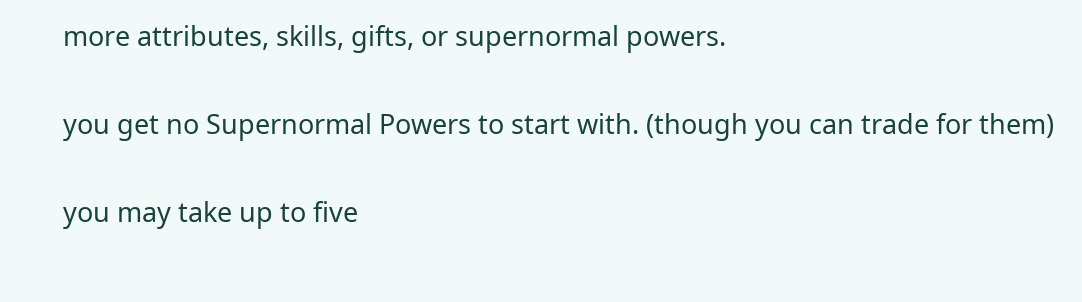more attributes, skills, gifts, or supernormal powers.

you get no Supernormal Powers to start with. (though you can trade for them)

you may take up to five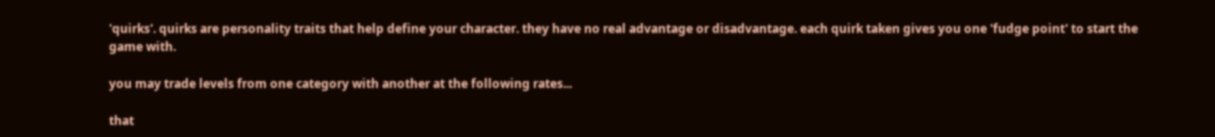'quirks'. quirks are personality traits that help define your character. they have no real advantage or disadvantage. each quirk taken gives you one 'fudge point' to start the game with.

you may trade levels from one category with another at the following rates...

that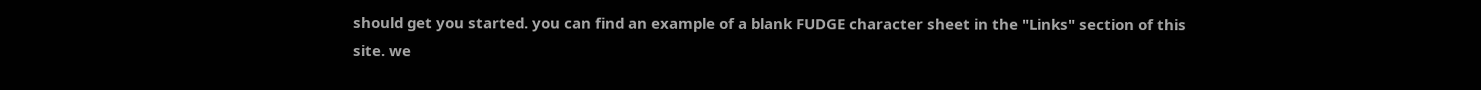should get you started. you can find an example of a blank FUDGE character sheet in the "Links" section of this site. we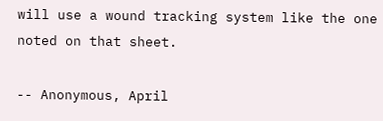will use a wound tracking system like the one noted on that sheet.

-- Anonymous, April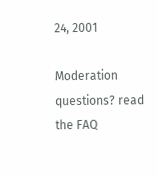24, 2001

Moderation questions? read the FAQ